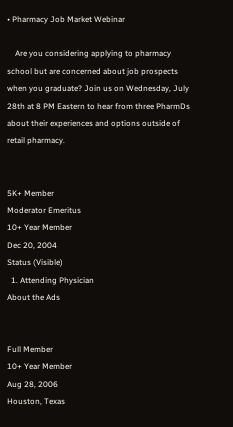• Pharmacy Job Market Webinar

    Are you considering applying to pharmacy school but are concerned about job prospects when you graduate? Join us on Wednesday, July 28th at 8 PM Eastern to hear from three PharmDs about their experiences and options outside of retail pharmacy.


5K+ Member
Moderator Emeritus
10+ Year Member
Dec 20, 2004
Status (Visible)
  1. Attending Physician
About the Ads


Full Member
10+ Year Member
Aug 28, 2006
Houston, Texas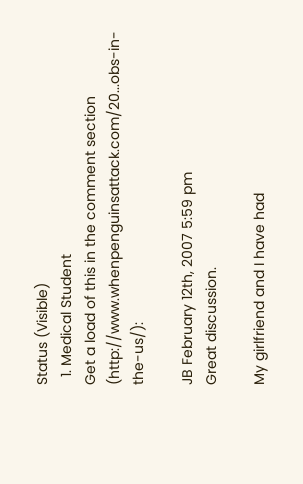Status (Visible)
  1. Medical Student
Get a load of this in the comment section (http://www.whenpenguinsattack.com/20...obs-in-the-us/):

JB February 12th, 2007 5:59 pm
Great discussion.

My girlfriend and I have had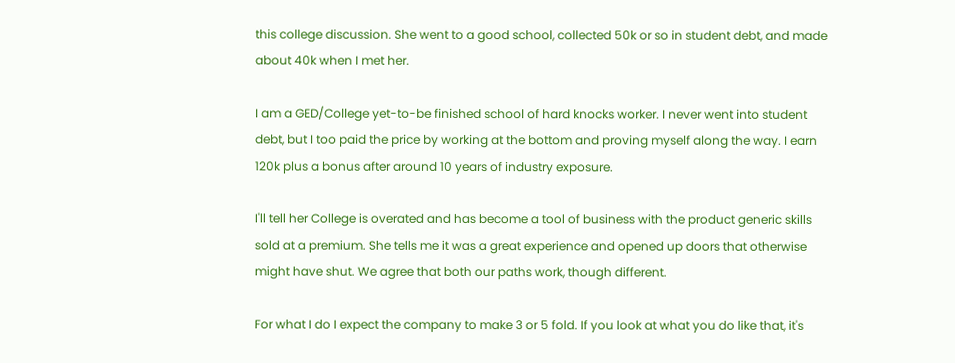this college discussion. She went to a good school, collected 50k or so in student debt, and made about 40k when I met her.

I am a GED/College yet-to-be finished school of hard knocks worker. I never went into student debt, but I too paid the price by working at the bottom and proving myself along the way. I earn 120k plus a bonus after around 10 years of industry exposure.

I'll tell her College is overated and has become a tool of business with the product generic skills sold at a premium. She tells me it was a great experience and opened up doors that otherwise might have shut. We agree that both our paths work, though different.

For what I do I expect the company to make 3 or 5 fold. If you look at what you do like that, it's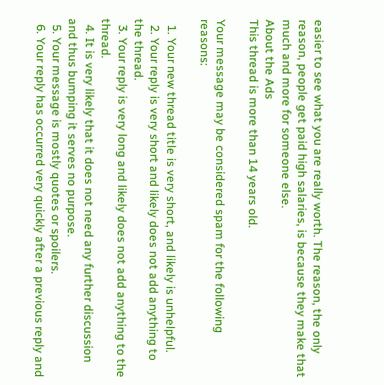easier to see what you are really worth. The reason, the only reason, people get paid high salaries, is because they make that much and more for someone else.
About the Ads
This thread is more than 14 years old.

Your message may be considered spam for the following reasons:

  1. Your new thread title is very short, and likely is unhelpful.
  2. Your reply is very short and likely does not add anything to the thread.
  3. Your reply is very long and likely does not add anything to the thread.
  4. It is very likely that it does not need any further discussion and thus bumping it serves no purpose.
  5. Your message is mostly quotes or spoilers.
  6. Your reply has occurred very quickly after a previous reply and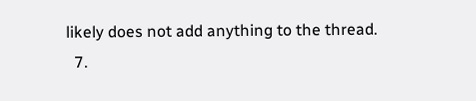likely does not add anything to the thread.
  7.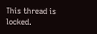This thread is locked.